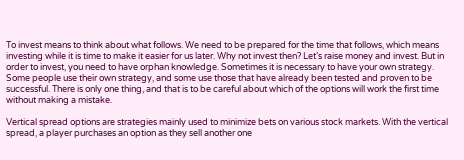To invest means to think about what follows. We need to be prepared for the time that follows, which means investing while it is time to make it easier for us later. Why not invest then? Let’s raise money and invest. But in order to invest, you need to have orphan knowledge. Sometimes it is necessary to have your own strategy. Some people use their own strategy, and some use those that have already been tested and proven to be successful. There is only one thing, and that is to be careful about which of the options will work the first time without making a mistake.

Vertical spread options are strategies mainly used to minimize bets on various stock markets. With the vertical spread, a player purchases an option as they sell another one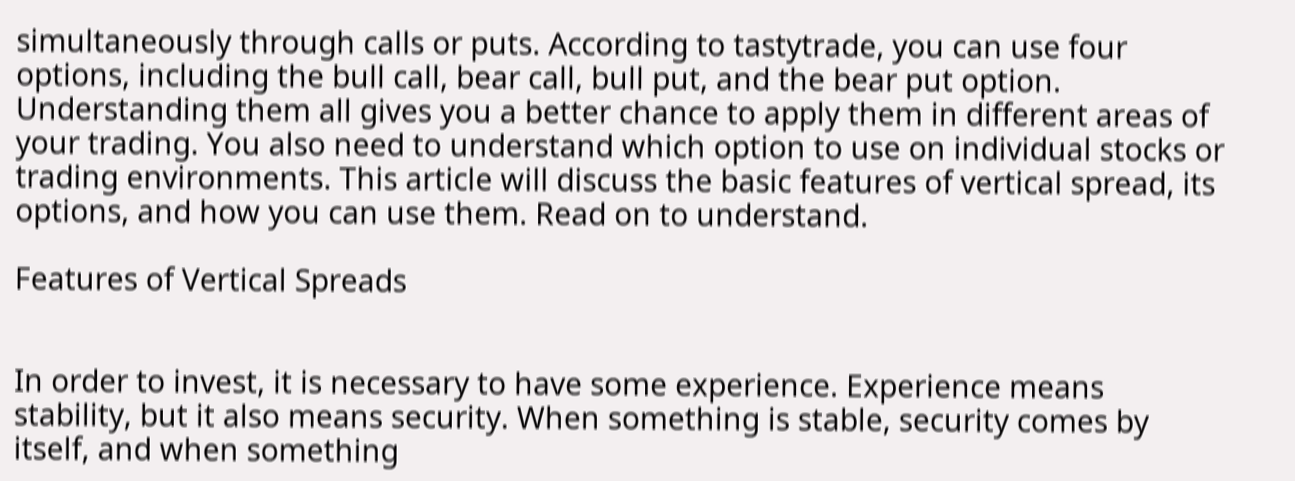simultaneously through calls or puts. According to tastytrade, you can use four options, including the bull call, bear call, bull put, and the bear put option. Understanding them all gives you a better chance to apply them in different areas of your trading. You also need to understand which option to use on individual stocks or trading environments. This article will discuss the basic features of vertical spread, its options, and how you can use them. Read on to understand.

Features of Vertical Spreads


In order to invest, it is necessary to have some experience. Experience means stability, but it also means security. When something is stable, security comes by itself, and when something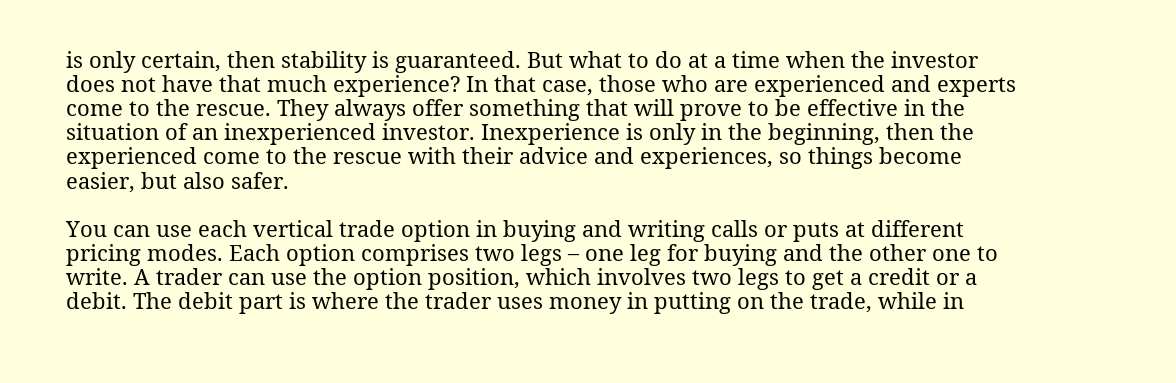is only certain, then stability is guaranteed. But what to do at a time when the investor does not have that much experience? In that case, those who are experienced and experts come to the rescue. They always offer something that will prove to be effective in the situation of an inexperienced investor. Inexperience is only in the beginning, then the experienced come to the rescue with their advice and experiences, so things become easier, but also safer.

You can use each vertical trade option in buying and writing calls or puts at different pricing modes. Each option comprises two legs – one leg for buying and the other one to write. A trader can use the option position, which involves two legs to get a credit or a debit. The debit part is where the trader uses money in putting on the trade, while in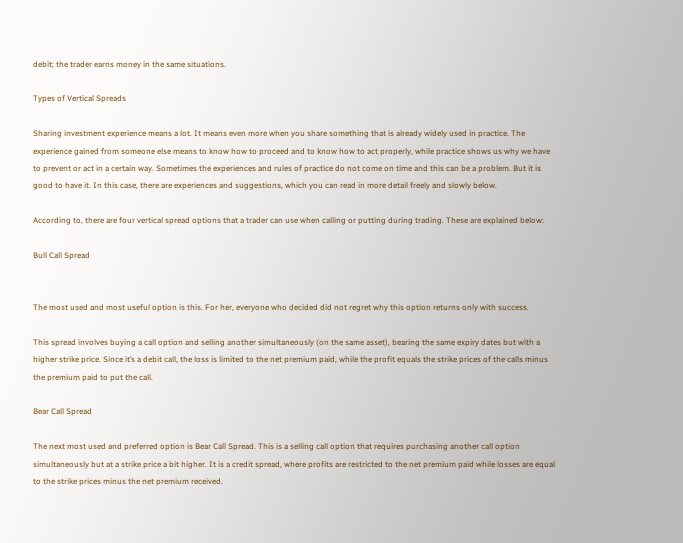debit; the trader earns money in the same situations.

Types of Vertical Spreads

Sharing investment experience means a lot. It means even more when you share something that is already widely used in practice. The experience gained from someone else means to know how to proceed and to know how to act properly, while practice shows us why we have to prevent or act in a certain way. Sometimes the experiences and rules of practice do not come on time and this can be a problem. But it is good to have it. In this case, there are experiences and suggestions, which you can read in more detail freely and slowly below.

According to, there are four vertical spread options that a trader can use when calling or putting during trading. These are explained below:

Bull Call Spread


The most used and most useful option is this. For her, everyone who decided did not regret why this option returns only with success.

This spread involves buying a call option and selling another simultaneously (on the same asset), bearing the same expiry dates but with a higher strike price. Since it’s a debit call, the loss is limited to the net premium paid, while the profit equals the strike prices of the calls minus the premium paid to put the call.

Bear Call Spread

The next most used and preferred option is Bear Call Spread. This is a selling call option that requires purchasing another call option simultaneously but at a strike price a bit higher. It is a credit spread, where profits are restricted to the net premium paid while losses are equal to the strike prices minus the net premium received.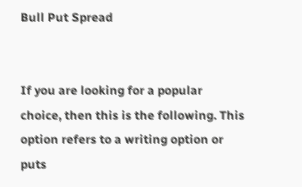Bull Put Spread


If you are looking for a popular choice, then this is the following. This option refers to a writing option or puts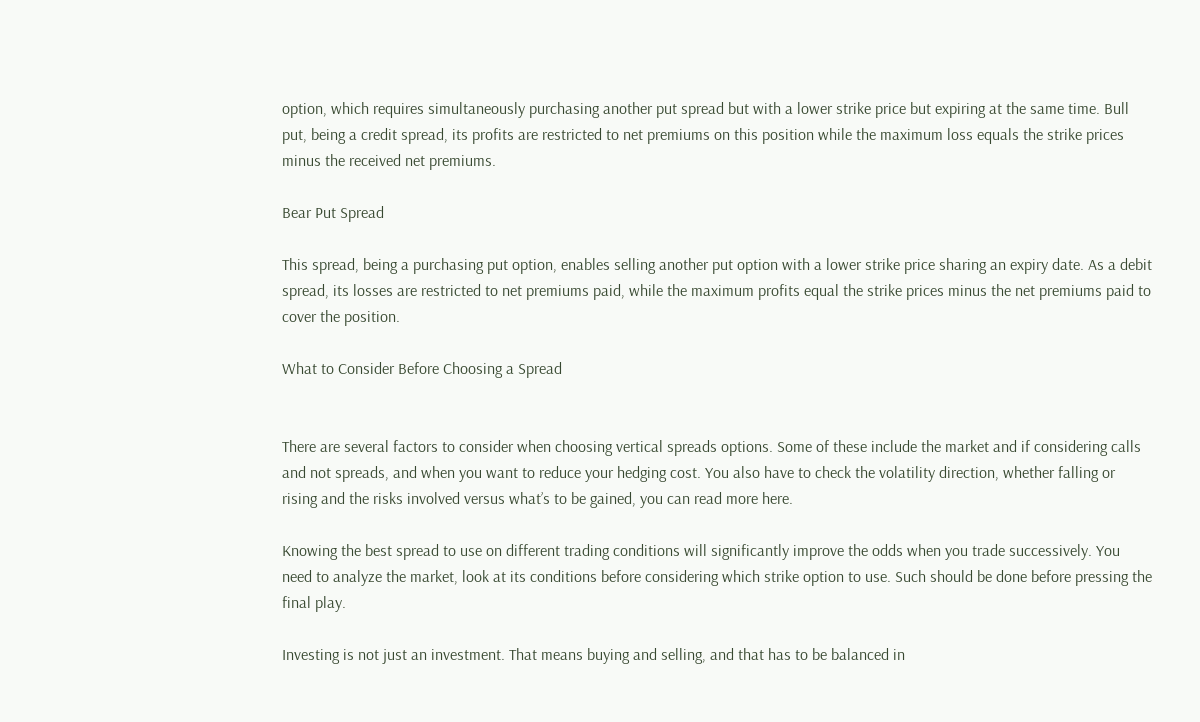option, which requires simultaneously purchasing another put spread but with a lower strike price but expiring at the same time. Bull put, being a credit spread, its profits are restricted to net premiums on this position while the maximum loss equals the strike prices minus the received net premiums.

Bear Put Spread

This spread, being a purchasing put option, enables selling another put option with a lower strike price sharing an expiry date. As a debit spread, its losses are restricted to net premiums paid, while the maximum profits equal the strike prices minus the net premiums paid to cover the position.

What to Consider Before Choosing a Spread


There are several factors to consider when choosing vertical spreads options. Some of these include the market and if considering calls and not spreads, and when you want to reduce your hedging cost. You also have to check the volatility direction, whether falling or rising and the risks involved versus what’s to be gained, you can read more here.

Knowing the best spread to use on different trading conditions will significantly improve the odds when you trade successively. You need to analyze the market, look at its conditions before considering which strike option to use. Such should be done before pressing the final play.

Investing is not just an investment. That means buying and selling, and that has to be balanced in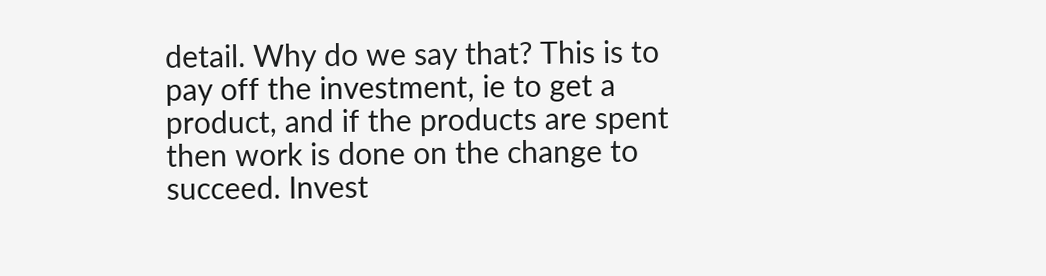detail. Why do we say that? This is to pay off the investment, ie to get a product, and if the products are spent then work is done on the change to succeed. Invest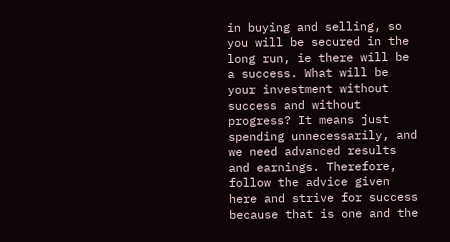in buying and selling, so you will be secured in the long run, ie there will be a success. What will be your investment without success and without progress? It means just spending unnecessarily, and we need advanced results and earnings. Therefore, follow the advice given here and strive for success because that is one and the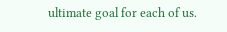ultimate goal for each of us.